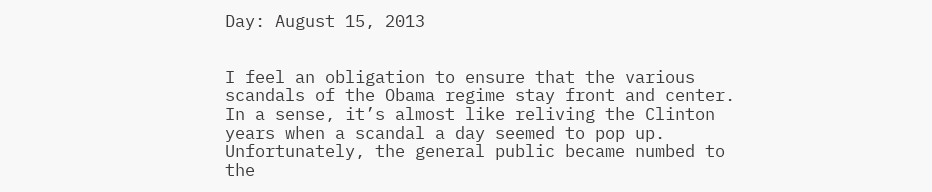Day: August 15, 2013


I feel an obligation to ensure that the various scandals of the Obama regime stay front and center. In a sense, it’s almost like reliving the Clinton years when a scandal a day seemed to pop up. Unfortunately, the general public became numbed to the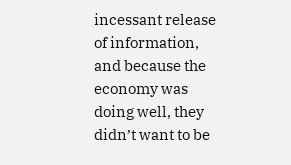incessant release of information, and because the economy was doing well, they didn’t want to be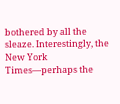bothered by all the sleaze. Interestingly, the New York Times—perhaps the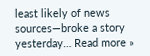least likely of news sources—broke a story yesterday… Read more »